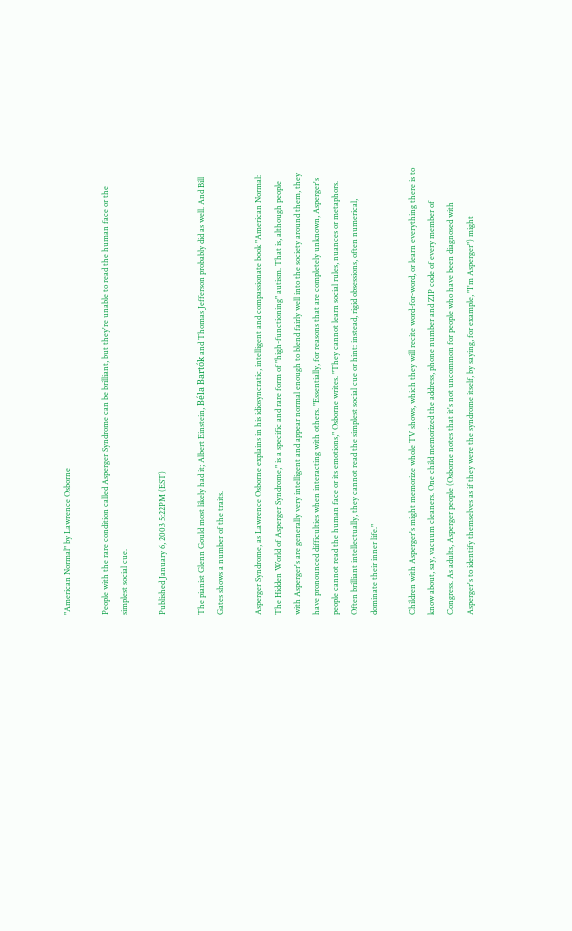"American Normal" by Lawrence Osborne

People with the rare condition called Asperger Syndrome can be brilliant, but they're unable to read the human face or the simplest social cue.

Published January 6, 2003 5:22PM (EST)

The pianist Glenn Gould most likely had it; Albert Einstein, Béla Bartók and Thomas Jefferson probably did as well. And Bill Gates shows a number of the traits.

Asperger Syndrome, as Lawrence Osborne explains in his idiosyncratic, intelligent and compassionate book "American Normal: The Hidden World of Asperger Syndrome," is a specific and rare form of "high-functioning" autism. That is, although people with Asperger's are generally very intelligent and appear normal enough to blend fairly well into the society around them, they have pronounced difficulties when interacting with others. "Essentially, for reasons that are completely unknown, Asperger's people cannot read the human face or its emotions," Osborne writes. "They cannot learn social rules, nuances or metaphors. Often brilliant intellectually, they cannot read the simplest social cue or hint: instead, rigid obsessions, often numerical, dominate their inner life."

Children with Asperger's might memorize whole TV shows, which they will recite word-for-word, or learn everything there is to know about, say, vacuum cleaners. One child memorized the address, phone number and ZIP code of every member of Congress. As adults, Asperger people (Osborne notes that it's not uncommon for people who have been diagnosed with Asperger's to identify themselves as if they were the syndrome itself, by saying, for example, "I'm Asperger") might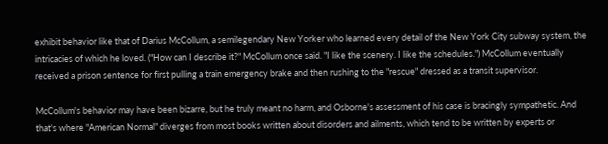exhibit behavior like that of Darius McCollum, a semilegendary New Yorker who learned every detail of the New York City subway system, the intricacies of which he loved. ("How can I describe it?" McCollum once said. "I like the scenery. I like the schedules.") McCollum eventually received a prison sentence for first pulling a train emergency brake and then rushing to the "rescue" dressed as a transit supervisor.

McCollum's behavior may have been bizarre, but he truly meant no harm, and Osborne's assessment of his case is bracingly sympathetic. And that's where "American Normal" diverges from most books written about disorders and ailments, which tend to be written by experts or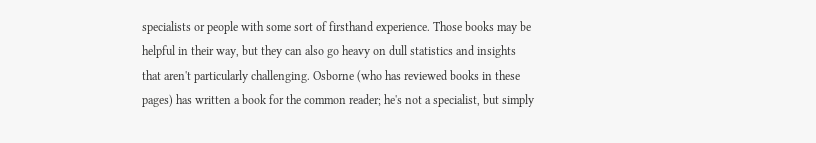specialists or people with some sort of firsthand experience. Those books may be helpful in their way, but they can also go heavy on dull statistics and insights that aren't particularly challenging. Osborne (who has reviewed books in these pages) has written a book for the common reader; he's not a specialist, but simply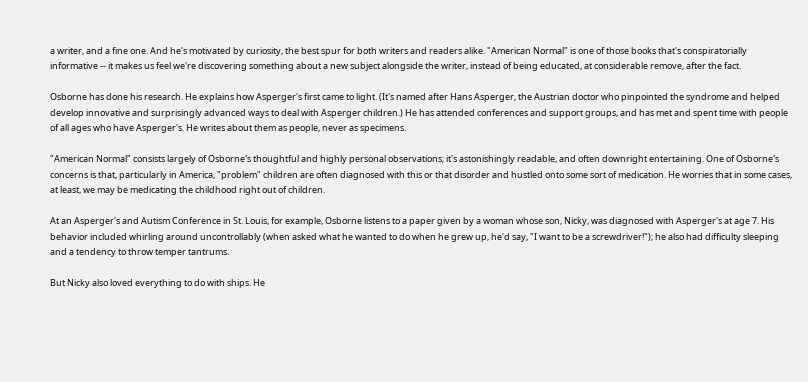a writer, and a fine one. And he's motivated by curiosity, the best spur for both writers and readers alike. "American Normal" is one of those books that's conspiratorially informative -- it makes us feel we're discovering something about a new subject alongside the writer, instead of being educated, at considerable remove, after the fact.

Osborne has done his research. He explains how Asperger's first came to light. (It's named after Hans Asperger, the Austrian doctor who pinpointed the syndrome and helped develop innovative and surprisingly advanced ways to deal with Asperger children.) He has attended conferences and support groups, and has met and spent time with people of all ages who have Asperger's. He writes about them as people, never as specimens.

"American Normal" consists largely of Osborne's thoughtful and highly personal observations; it's astonishingly readable, and often downright entertaining. One of Osborne's concerns is that, particularly in America, "problem" children are often diagnosed with this or that disorder and hustled onto some sort of medication. He worries that in some cases, at least, we may be medicating the childhood right out of children.

At an Asperger's and Autism Conference in St. Louis, for example, Osborne listens to a paper given by a woman whose son, Nicky, was diagnosed with Asperger's at age 7. His behavior included whirling around uncontrollably (when asked what he wanted to do when he grew up, he'd say, "I want to be a screwdriver!"); he also had difficulty sleeping and a tendency to throw temper tantrums.

But Nicky also loved everything to do with ships. He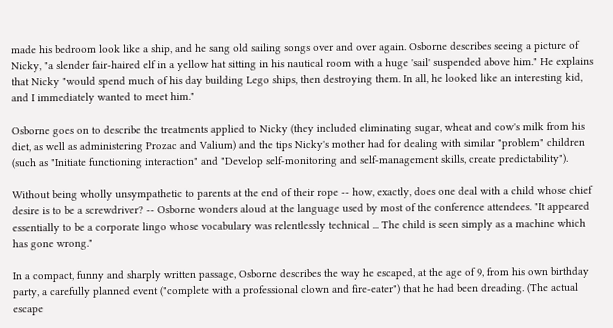made his bedroom look like a ship, and he sang old sailing songs over and over again. Osborne describes seeing a picture of Nicky, "a slender fair-haired elf in a yellow hat sitting in his nautical room with a huge 'sail' suspended above him." He explains that Nicky "would spend much of his day building Lego ships, then destroying them. In all, he looked like an interesting kid, and I immediately wanted to meet him."

Osborne goes on to describe the treatments applied to Nicky (they included eliminating sugar, wheat and cow's milk from his diet, as well as administering Prozac and Valium) and the tips Nicky's mother had for dealing with similar "problem" children (such as "Initiate functioning interaction" and "Develop self-monitoring and self-management skills, create predictability").

Without being wholly unsympathetic to parents at the end of their rope -- how, exactly, does one deal with a child whose chief desire is to be a screwdriver? -- Osborne wonders aloud at the language used by most of the conference attendees. "It appeared essentially to be a corporate lingo whose vocabulary was relentlessly technical ... The child is seen simply as a machine which has gone wrong."

In a compact, funny and sharply written passage, Osborne describes the way he escaped, at the age of 9, from his own birthday party, a carefully planned event ("complete with a professional clown and fire-eater") that he had been dreading. (The actual escape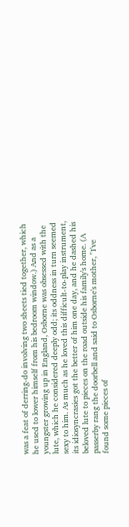was a feat of derring-do involving two sheets tied together, which he used to lower himself from his bedroom window.) And as a youngster growing up in England, Osborne was obsessed with the lute, which he considered deeply odd; its oddness in turn seemed sexy to him. As much as he loved this difficult-to-play instrument, its idiosyncrasies got the better of him one day, and he dashed his beloved lute to pieces on the road outside his family's home. (A passerby rang the doorbell and said to Osborne's mother, "I've found some pieces of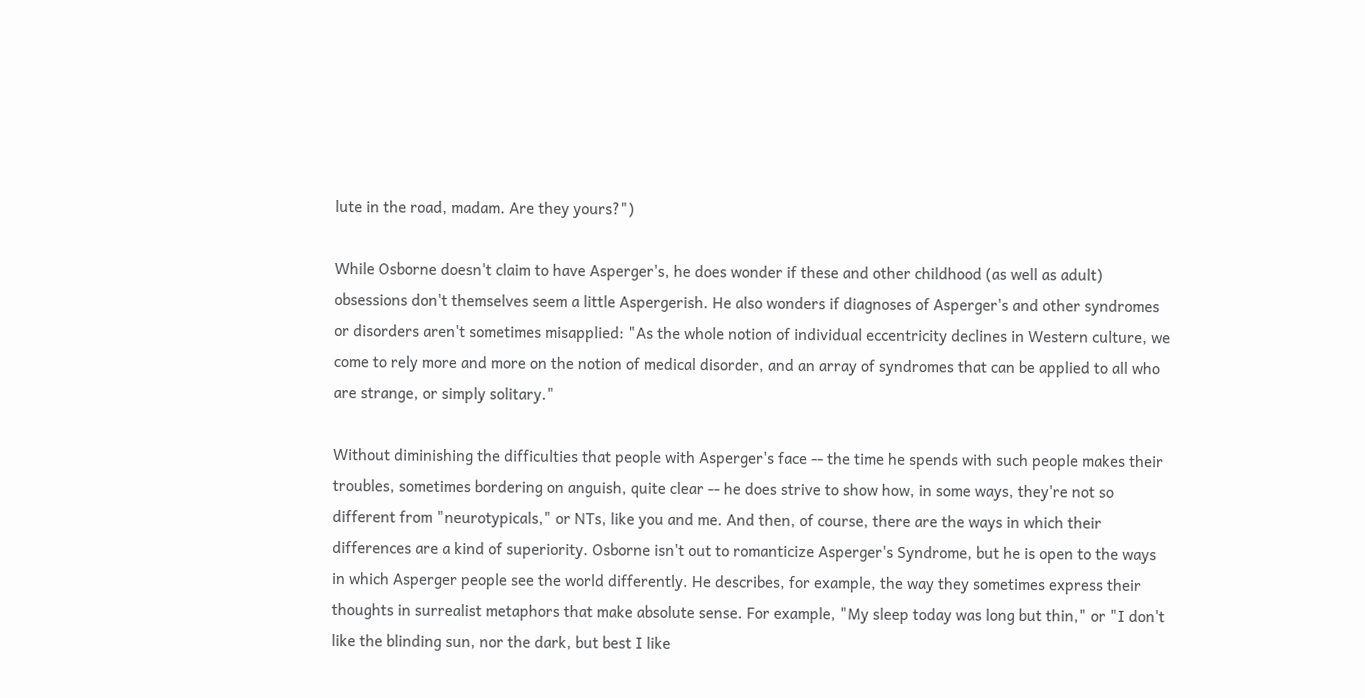lute in the road, madam. Are they yours?")

While Osborne doesn't claim to have Asperger's, he does wonder if these and other childhood (as well as adult) obsessions don't themselves seem a little Aspergerish. He also wonders if diagnoses of Asperger's and other syndromes or disorders aren't sometimes misapplied: "As the whole notion of individual eccentricity declines in Western culture, we come to rely more and more on the notion of medical disorder, and an array of syndromes that can be applied to all who are strange, or simply solitary."

Without diminishing the difficulties that people with Asperger's face -- the time he spends with such people makes their troubles, sometimes bordering on anguish, quite clear -- he does strive to show how, in some ways, they're not so different from "neurotypicals," or NTs, like you and me. And then, of course, there are the ways in which their differences are a kind of superiority. Osborne isn't out to romanticize Asperger's Syndrome, but he is open to the ways in which Asperger people see the world differently. He describes, for example, the way they sometimes express their thoughts in surrealist metaphors that make absolute sense. For example, "My sleep today was long but thin," or "I don't like the blinding sun, nor the dark, but best I like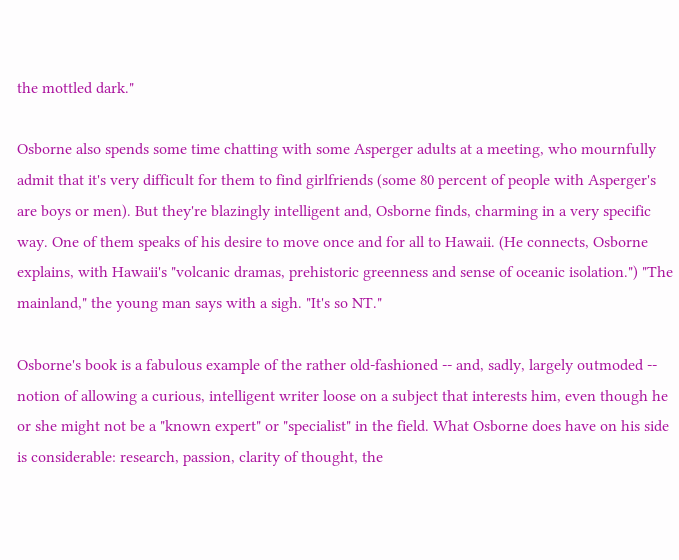the mottled dark."

Osborne also spends some time chatting with some Asperger adults at a meeting, who mournfully admit that it's very difficult for them to find girlfriends (some 80 percent of people with Asperger's are boys or men). But they're blazingly intelligent and, Osborne finds, charming in a very specific way. One of them speaks of his desire to move once and for all to Hawaii. (He connects, Osborne explains, with Hawaii's "volcanic dramas, prehistoric greenness and sense of oceanic isolation.") "The mainland," the young man says with a sigh. "It's so NT."

Osborne's book is a fabulous example of the rather old-fashioned -- and, sadly, largely outmoded -- notion of allowing a curious, intelligent writer loose on a subject that interests him, even though he or she might not be a "known expert" or "specialist" in the field. What Osborne does have on his side is considerable: research, passion, clarity of thought, the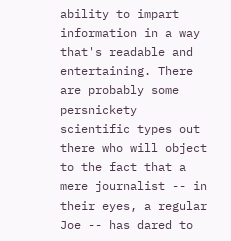ability to impart information in a way that's readable and entertaining. There are probably some persnickety scientific types out there who will object to the fact that a mere journalist -- in their eyes, a regular Joe -- has dared to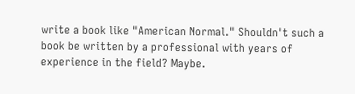write a book like "American Normal." Shouldn't such a book be written by a professional with years of experience in the field? Maybe.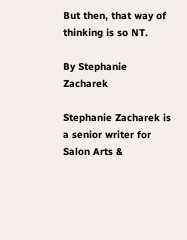But then, that way of thinking is so NT.

By Stephanie Zacharek

Stephanie Zacharek is a senior writer for Salon Arts &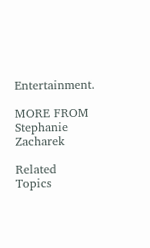Entertainment.

MORE FROM Stephanie Zacharek

Related Topics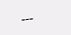---